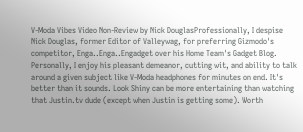V-Moda Vibes Video Non-Review by Nick DouglasProfessionally, I despise Nick Douglas, former Editor of Valleywag, for preferring Gizmodo's competitor, Enga..Enga..Engadget over his Home Team's Gadget Blog. Personally, I enjoy his pleasant demeanor, cutting wit, and ability to talk around a given subject like V-Moda headphones for minutes on end. It's better than it sounds. Look Shiny can be more entertaining than watching that Justin.tv dude (except when Justin is getting some). Worth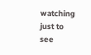watching just to see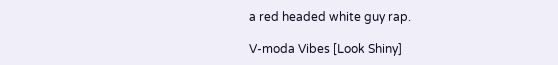a red headed white guy rap.

V-moda Vibes [Look Shiny]